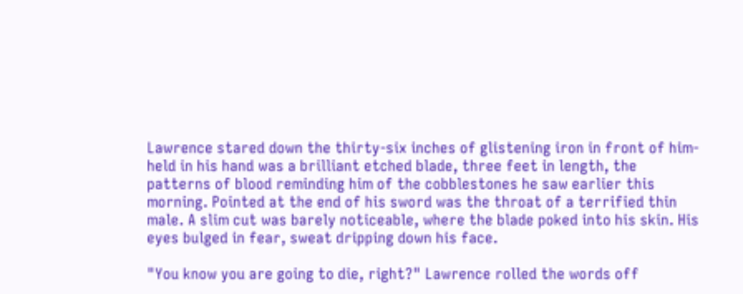Lawrence stared down the thirty-six inches of glistening iron in front of him- held in his hand was a brilliant etched blade, three feet in length, the patterns of blood reminding him of the cobblestones he saw earlier this morning. Pointed at the end of his sword was the throat of a terrified thin male. A slim cut was barely noticeable, where the blade poked into his skin. His eyes bulged in fear, sweat dripping down his face.

"You know you are going to die, right?" Lawrence rolled the words off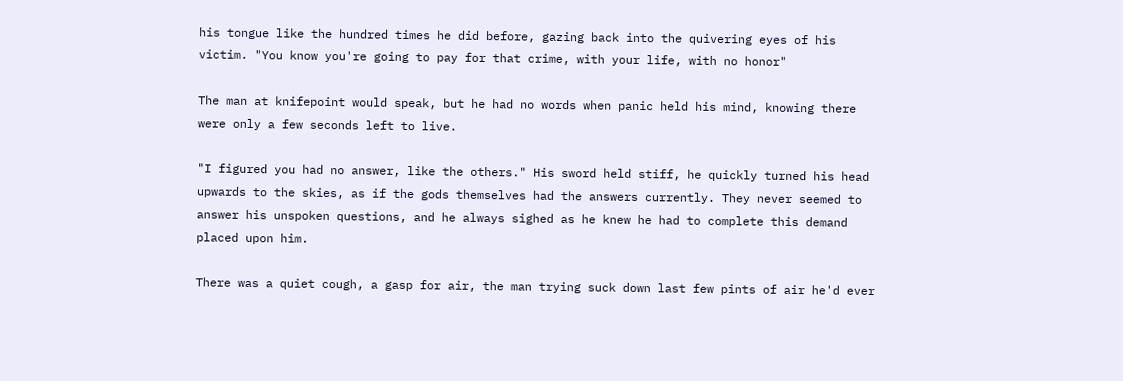his tongue like the hundred times he did before, gazing back into the quivering eyes of his victim. "You know you're going to pay for that crime, with your life, with no honor"

The man at knifepoint would speak, but he had no words when panic held his mind, knowing there were only a few seconds left to live.

"I figured you had no answer, like the others." His sword held stiff, he quickly turned his head upwards to the skies, as if the gods themselves had the answers currently. They never seemed to answer his unspoken questions, and he always sighed as he knew he had to complete this demand placed upon him.

There was a quiet cough, a gasp for air, the man trying suck down last few pints of air he'd ever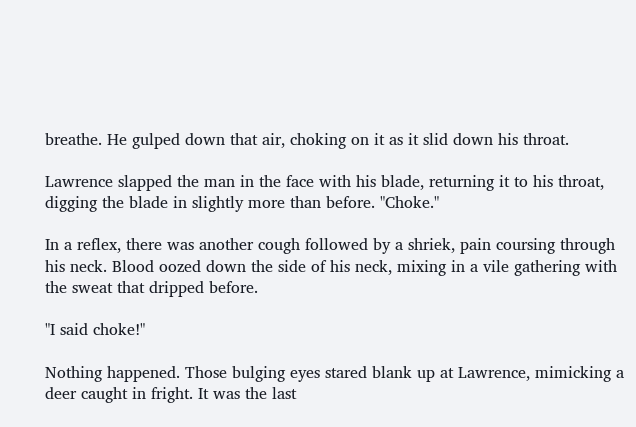breathe. He gulped down that air, choking on it as it slid down his throat.

Lawrence slapped the man in the face with his blade, returning it to his throat, digging the blade in slightly more than before. "Choke."

In a reflex, there was another cough followed by a shriek, pain coursing through his neck. Blood oozed down the side of his neck, mixing in a vile gathering with the sweat that dripped before.

"I said choke!"

Nothing happened. Those bulging eyes stared blank up at Lawrence, mimicking a deer caught in fright. It was the last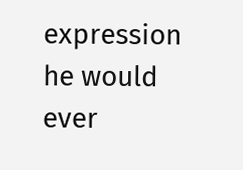expression he would ever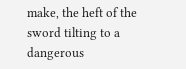make, the heft of the sword tilting to a dangerous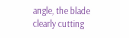angle, the blade clearly cutting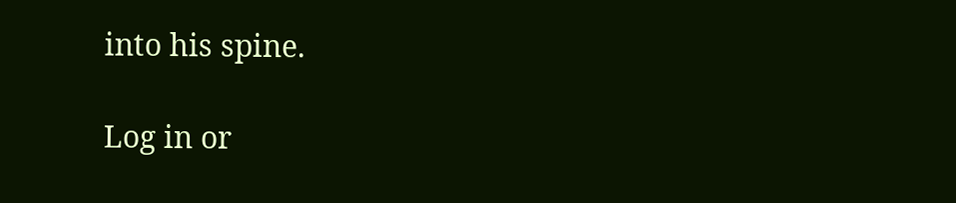into his spine.

Log in or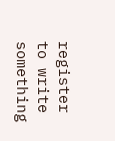register to write something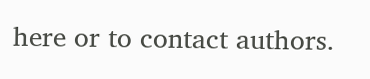here or to contact authors.